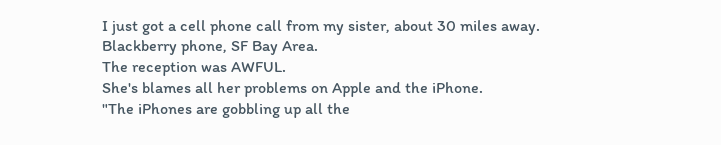I just got a cell phone call from my sister, about 30 miles away.
Blackberry phone, SF Bay Area.
The reception was AWFUL.
She's blames all her problems on Apple and the iPhone.
"The iPhones are gobbling up all the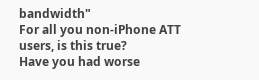bandwidth"
For all you non-iPhone ATT users, is this true?
Have you had worse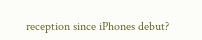reception since iPhones debut?